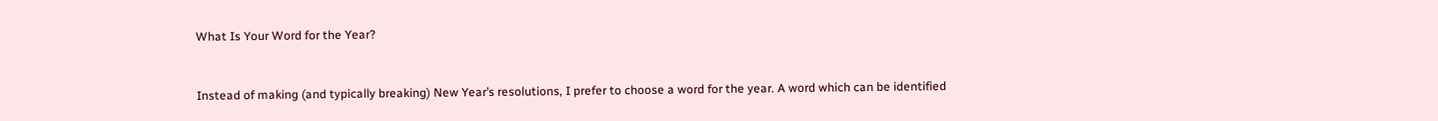What Is Your Word for the Year?


Instead of making (and typically breaking) New Year’s resolutions, I prefer to choose a word for the year. A word which can be identified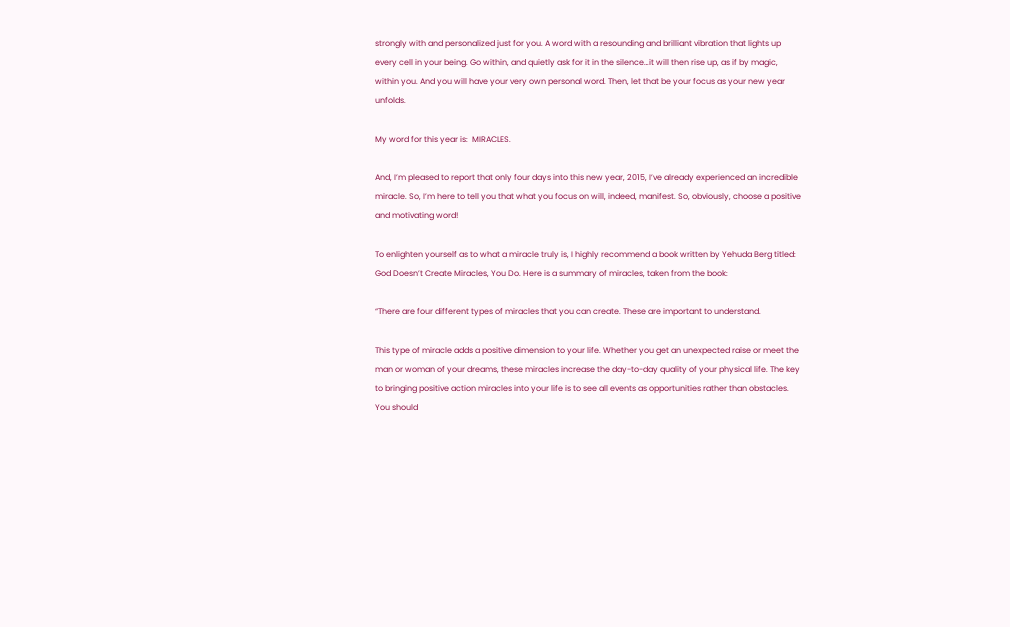strongly with and personalized just for you. A word with a resounding and brilliant vibration that lights up every cell in your being. Go within, and quietly ask for it in the silence…it will then rise up, as if by magic, within you. And you will have your very own personal word. Then, let that be your focus as your new year unfolds.

My word for this year is:  MIRACLES.

And, I’m pleased to report that only four days into this new year, 2015, I’ve already experienced an incredible miracle. So, I’m here to tell you that what you focus on will, indeed, manifest. So, obviously, choose a positive and motivating word!

To enlighten yourself as to what a miracle truly is, I highly recommend a book written by Yehuda Berg titled: God Doesn’t Create Miracles, You Do. Here is a summary of miracles, taken from the book:

“There are four different types of miracles that you can create. These are important to understand.

This type of miracle adds a positive dimension to your life. Whether you get an unexpected raise or meet the man or woman of your dreams, these miracles increase the day-to-day quality of your physical life. The key to bringing positive action miracles into your life is to see all events as opportunities rather than obstacles. You should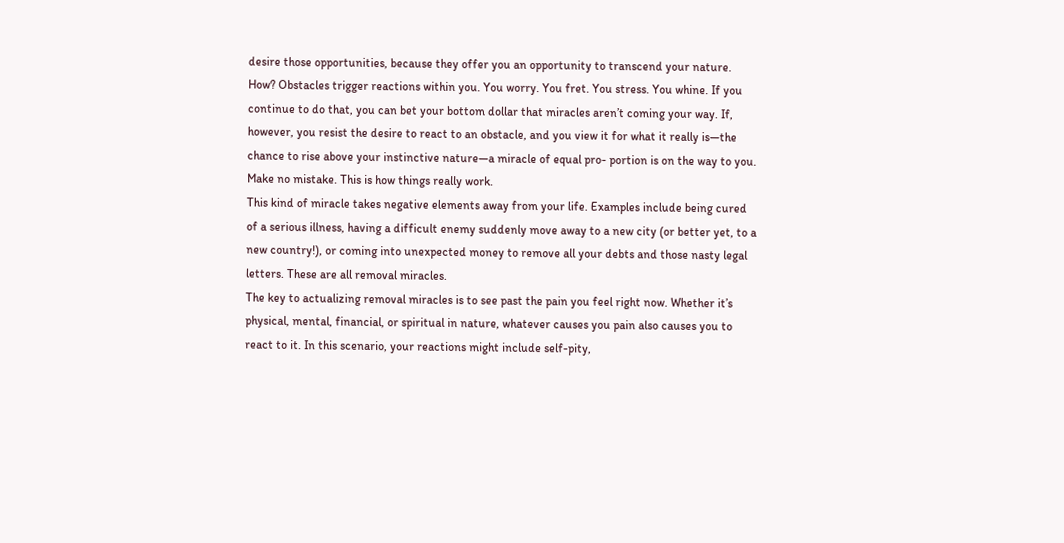desire those opportunities, because they offer you an opportunity to transcend your nature. How? Obstacles trigger reactions within you. You worry. You fret. You stress. You whine. If you continue to do that, you can bet your bottom dollar that miracles aren’t coming your way. If, however, you resist the desire to react to an obstacle, and you view it for what it really is—the chance to rise above your instinctive nature—a miracle of equal pro- portion is on the way to you. Make no mistake. This is how things really work.
This kind of miracle takes negative elements away from your life. Examples include being cured of a serious illness, having a difficult enemy suddenly move away to a new city (or better yet, to a new country!), or coming into unexpected money to remove all your debts and those nasty legal letters. These are all removal miracles.
The key to actualizing removal miracles is to see past the pain you feel right now. Whether it’s physical, mental, financial, or spiritual in nature, whatever causes you pain also causes you to react to it. In this scenario, your reactions might include self-pity,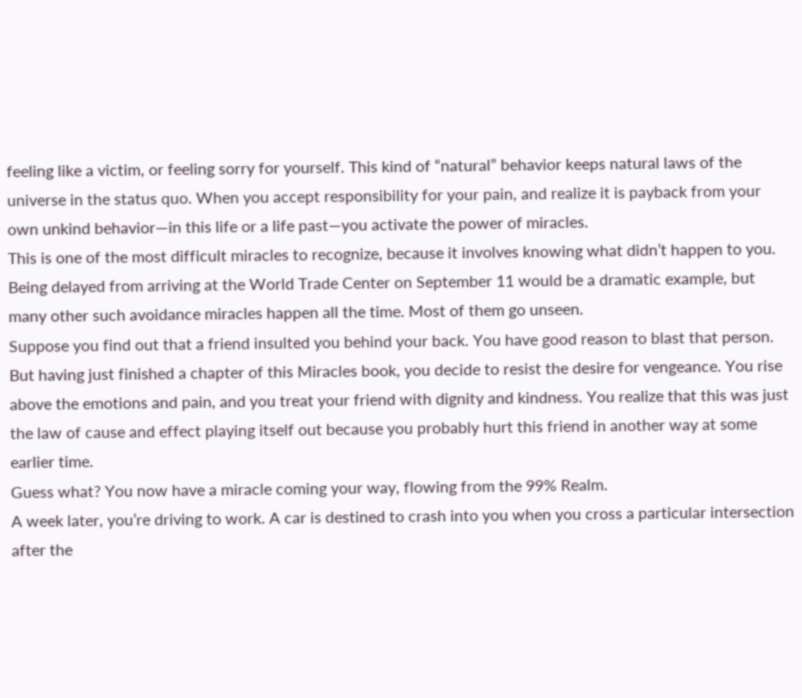feeling like a victim, or feeling sorry for yourself. This kind of “natural” behavior keeps natural laws of the universe in the status quo. When you accept responsibility for your pain, and realize it is payback from your own unkind behavior—in this life or a life past—you activate the power of miracles.
This is one of the most difficult miracles to recognize, because it involves knowing what didn’t happen to you. Being delayed from arriving at the World Trade Center on September 11 would be a dramatic example, but many other such avoidance miracles happen all the time. Most of them go unseen.
Suppose you find out that a friend insulted you behind your back. You have good reason to blast that person. But having just finished a chapter of this Miracles book, you decide to resist the desire for vengeance. You rise above the emotions and pain, and you treat your friend with dignity and kindness. You realize that this was just the law of cause and effect playing itself out because you probably hurt this friend in another way at some earlier time.
Guess what? You now have a miracle coming your way, flowing from the 99% Realm.
A week later, you’re driving to work. A car is destined to crash into you when you cross a particular intersection after the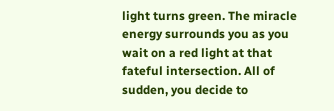light turns green. The miracle energy surrounds you as you wait on a red light at that fateful intersection. All of sudden, you decide to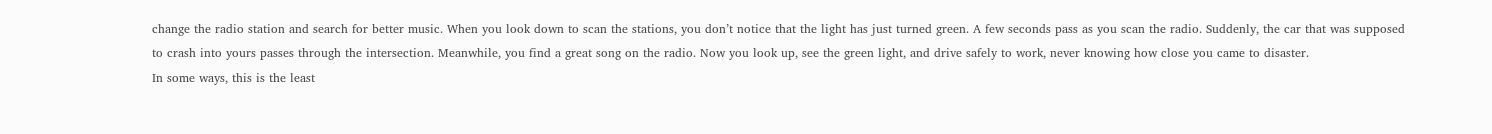change the radio station and search for better music. When you look down to scan the stations, you don’t notice that the light has just turned green. A few seconds pass as you scan the radio. Suddenly, the car that was supposed to crash into yours passes through the intersection. Meanwhile, you find a great song on the radio. Now you look up, see the green light, and drive safely to work, never knowing how close you came to disaster.
In some ways, this is the least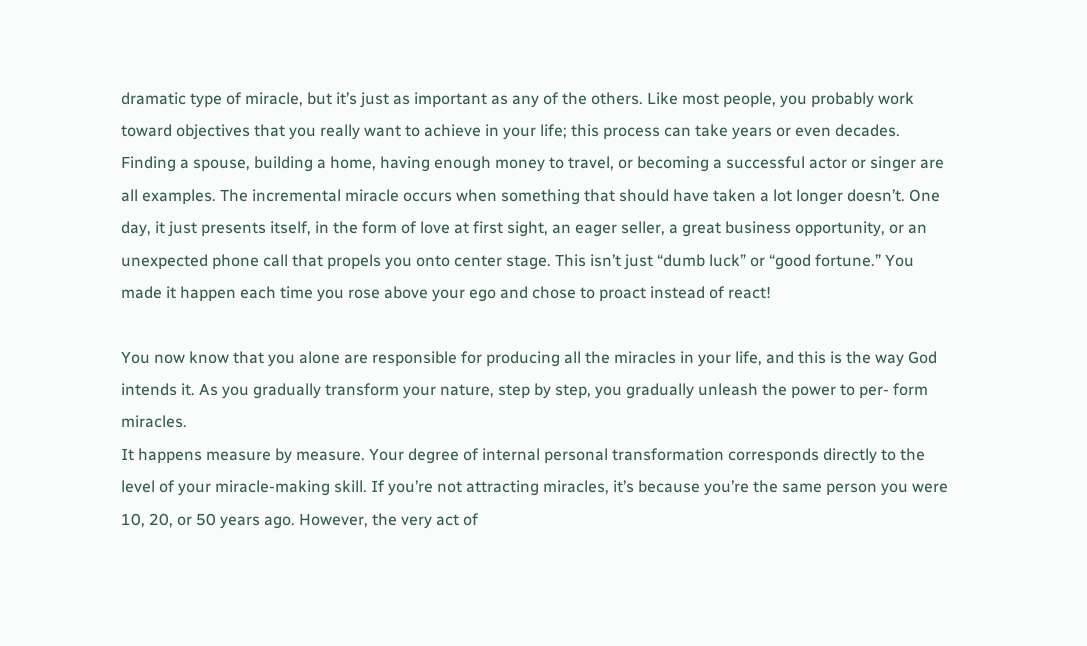dramatic type of miracle, but it’s just as important as any of the others. Like most people, you probably work toward objectives that you really want to achieve in your life; this process can take years or even decades. Finding a spouse, building a home, having enough money to travel, or becoming a successful actor or singer are all examples. The incremental miracle occurs when something that should have taken a lot longer doesn’t. One day, it just presents itself, in the form of love at first sight, an eager seller, a great business opportunity, or an unexpected phone call that propels you onto center stage. This isn’t just “dumb luck” or “good fortune.” You made it happen each time you rose above your ego and chose to proact instead of react!

You now know that you alone are responsible for producing all the miracles in your life, and this is the way God intends it. As you gradually transform your nature, step by step, you gradually unleash the power to per- form miracles.
It happens measure by measure. Your degree of internal personal transformation corresponds directly to the level of your miracle-making skill. If you’re not attracting miracles, it’s because you’re the same person you were 10, 20, or 50 years ago. However, the very act of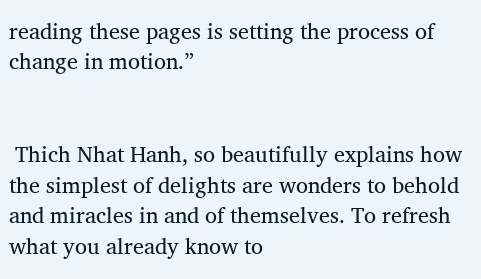reading these pages is setting the process of change in motion.”


 Thich Nhat Hanh, so beautifully explains how the simplest of delights are wonders to behold and miracles in and of themselves. To refresh what you already know to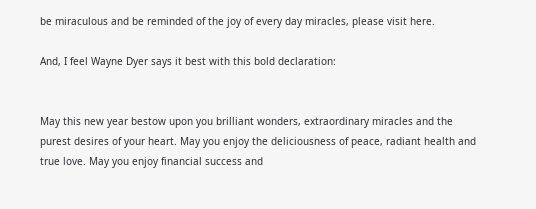be miraculous and be reminded of the joy of every day miracles, please visit here.

And, I feel Wayne Dyer says it best with this bold declaration:


May this new year bestow upon you brilliant wonders, extraordinary miracles and the purest desires of your heart. May you enjoy the deliciousness of peace, radiant health and true love. May you enjoy financial success and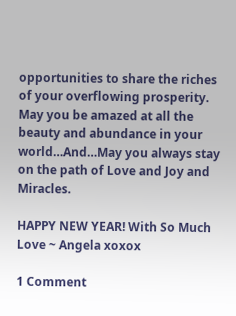opportunities to share the riches of your overflowing prosperity. May you be amazed at all the beauty and abundance in your world…And…May you always stay on the path of Love and Joy and Miracles.

HAPPY NEW YEAR! With So Much Love ~ Angela xoxox

1 Comment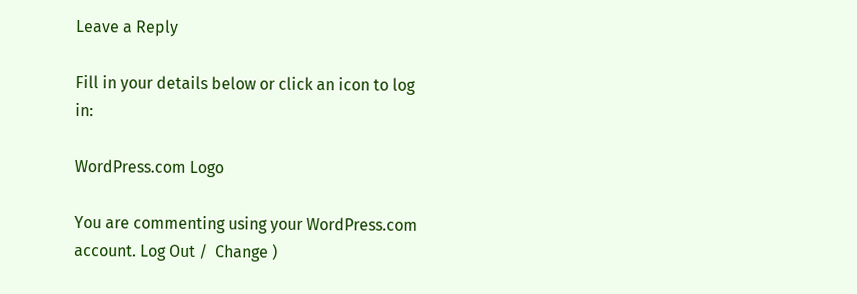Leave a Reply

Fill in your details below or click an icon to log in:

WordPress.com Logo

You are commenting using your WordPress.com account. Log Out /  Change )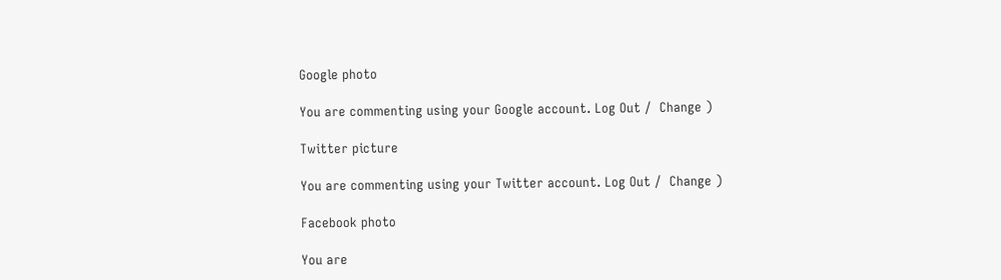Google photo

You are commenting using your Google account. Log Out /  Change )

Twitter picture

You are commenting using your Twitter account. Log Out /  Change )

Facebook photo

You are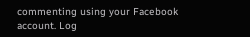commenting using your Facebook account. Log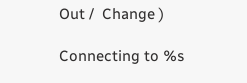Out /  Change )

Connecting to %s